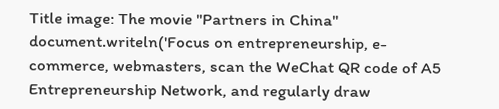Title image: The movie "Partners in China" document.writeln('Focus on entrepreneurship, e-commerce, webmasters, scan the WeChat QR code of A5 Entrepreneurship Network, and regularly draw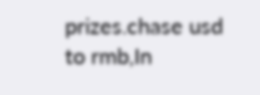prizes.chase usd to rmb,In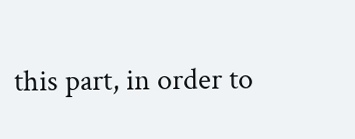this part, in order to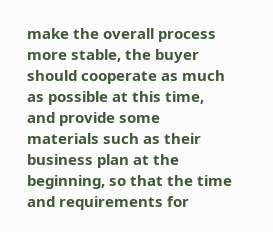make the overall process more stable, the buyer should cooperate as much as possible at this time, and provide some materials such as their business plan at the beginning, so that the time and requirements for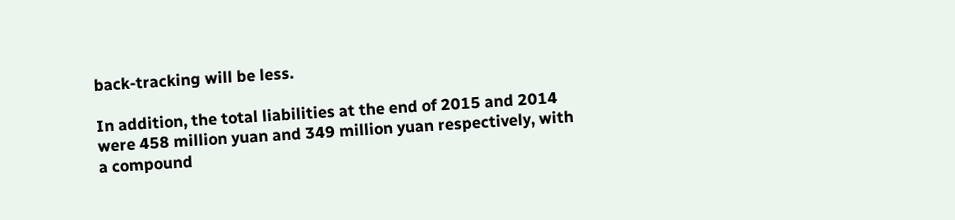back-tracking will be less.

In addition, the total liabilities at the end of 2015 and 2014 were 458 million yuan and 349 million yuan respectively, with a compound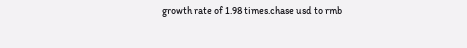growth rate of 1.98 times.chase usd to rmb